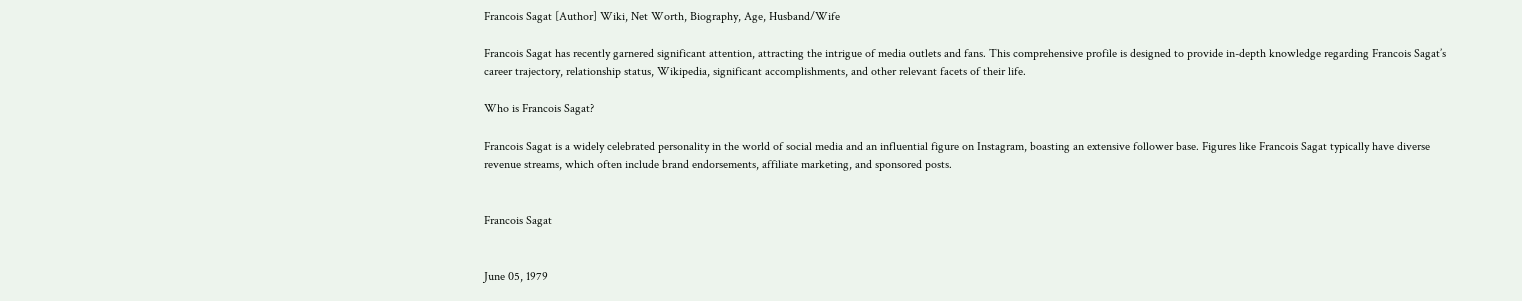Francois Sagat [Author] Wiki, Net Worth, Biography, Age, Husband/Wife

Francois Sagat has recently garnered significant attention, attracting the intrigue of media outlets and fans. This comprehensive profile is designed to provide in-depth knowledge regarding Francois Sagat’s career trajectory, relationship status, Wikipedia, significant accomplishments, and other relevant facets of their life.

Who is Francois Sagat?

Francois Sagat is a widely celebrated personality in the world of social media and an influential figure on Instagram, boasting an extensive follower base. Figures like Francois Sagat typically have diverse revenue streams, which often include brand endorsements, affiliate marketing, and sponsored posts.


Francois Sagat


June 05, 1979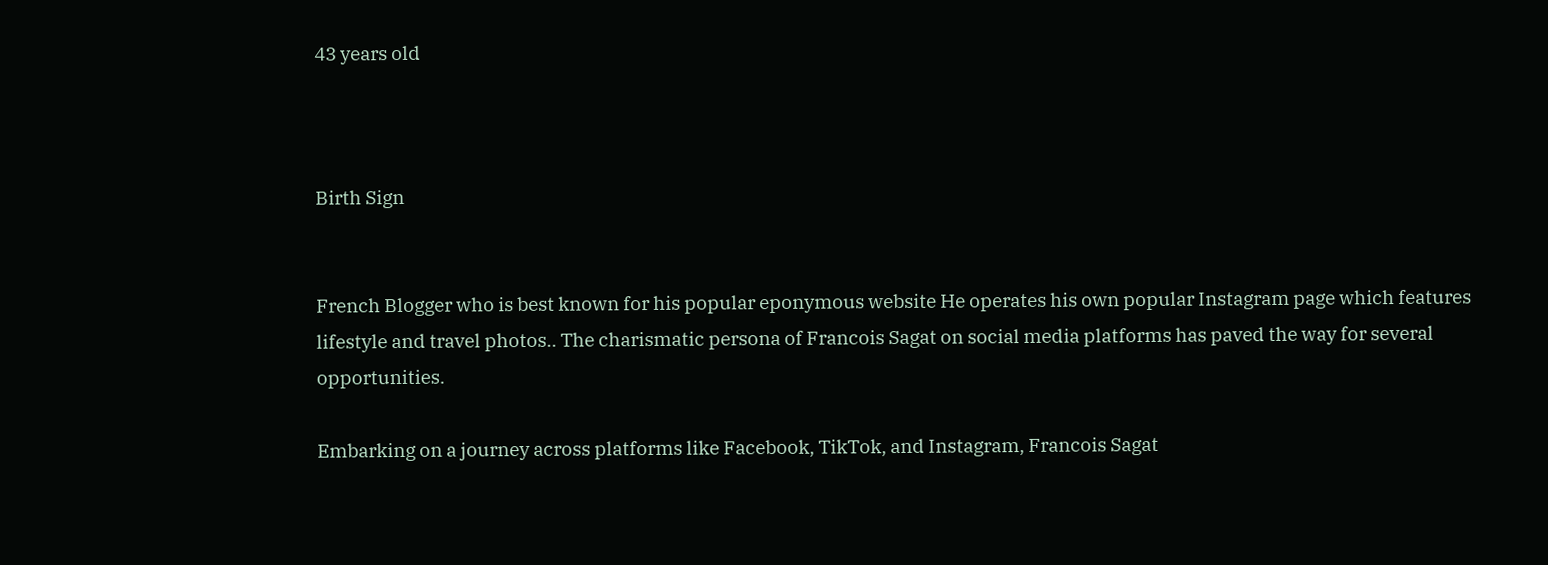43 years old



Birth Sign


French Blogger who is best known for his popular eponymous website He operates his own popular Instagram page which features lifestyle and travel photos.. The charismatic persona of Francois Sagat on social media platforms has paved the way for several opportunities.

Embarking on a journey across platforms like Facebook, TikTok, and Instagram, Francois Sagat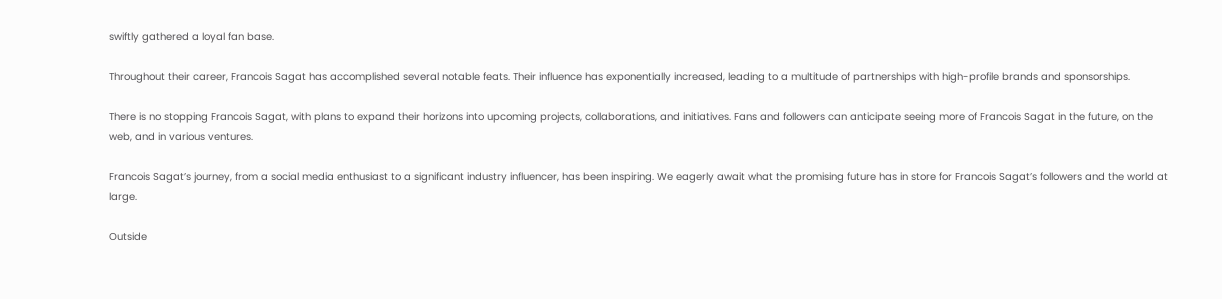swiftly gathered a loyal fan base.

Throughout their career, Francois Sagat has accomplished several notable feats. Their influence has exponentially increased, leading to a multitude of partnerships with high-profile brands and sponsorships.

There is no stopping Francois Sagat, with plans to expand their horizons into upcoming projects, collaborations, and initiatives. Fans and followers can anticipate seeing more of Francois Sagat in the future, on the web, and in various ventures.

Francois Sagat’s journey, from a social media enthusiast to a significant industry influencer, has been inspiring. We eagerly await what the promising future has in store for Francois Sagat’s followers and the world at large.

Outside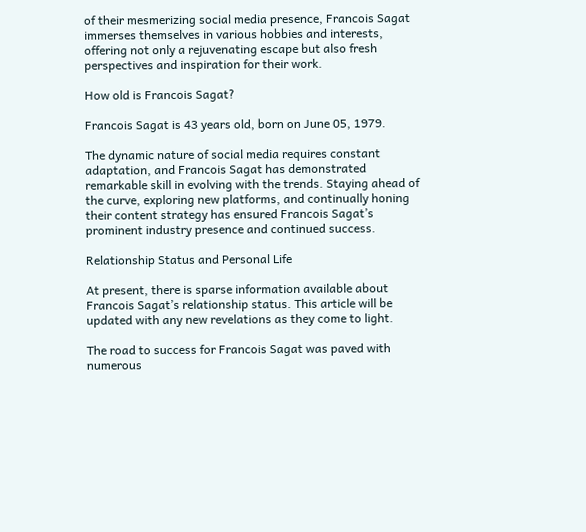of their mesmerizing social media presence, Francois Sagat immerses themselves in various hobbies and interests, offering not only a rejuvenating escape but also fresh perspectives and inspiration for their work.

How old is Francois Sagat?

Francois Sagat is 43 years old, born on June 05, 1979.

The dynamic nature of social media requires constant adaptation, and Francois Sagat has demonstrated remarkable skill in evolving with the trends. Staying ahead of the curve, exploring new platforms, and continually honing their content strategy has ensured Francois Sagat’s prominent industry presence and continued success.

Relationship Status and Personal Life

At present, there is sparse information available about Francois Sagat’s relationship status. This article will be updated with any new revelations as they come to light.

The road to success for Francois Sagat was paved with numerous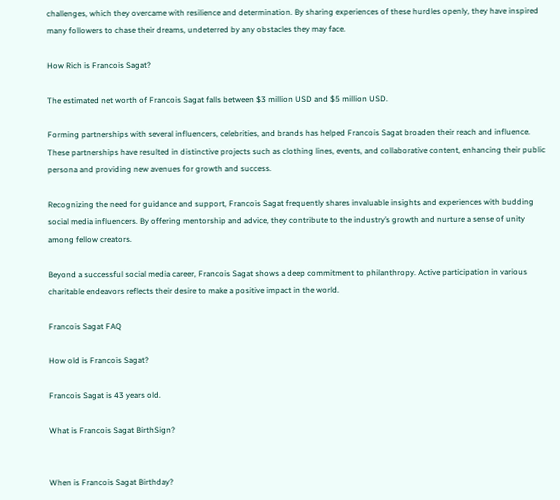challenges, which they overcame with resilience and determination. By sharing experiences of these hurdles openly, they have inspired many followers to chase their dreams, undeterred by any obstacles they may face.

How Rich is Francois Sagat?

The estimated net worth of Francois Sagat falls between $3 million USD and $5 million USD.

Forming partnerships with several influencers, celebrities, and brands has helped Francois Sagat broaden their reach and influence. These partnerships have resulted in distinctive projects such as clothing lines, events, and collaborative content, enhancing their public persona and providing new avenues for growth and success.

Recognizing the need for guidance and support, Francois Sagat frequently shares invaluable insights and experiences with budding social media influencers. By offering mentorship and advice, they contribute to the industry’s growth and nurture a sense of unity among fellow creators.

Beyond a successful social media career, Francois Sagat shows a deep commitment to philanthropy. Active participation in various charitable endeavors reflects their desire to make a positive impact in the world.

Francois Sagat FAQ

How old is Francois Sagat?

Francois Sagat is 43 years old.

What is Francois Sagat BirthSign?


When is Francois Sagat Birthday?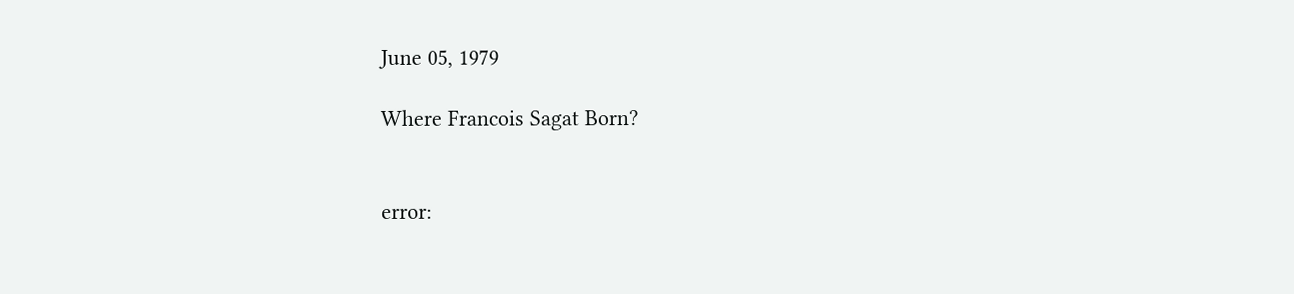June 05, 1979

Where Francois Sagat Born?


error: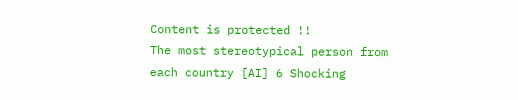Content is protected !!
The most stereotypical person from each country [AI] 6 Shocking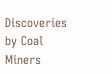Discoveries by Coal Miners